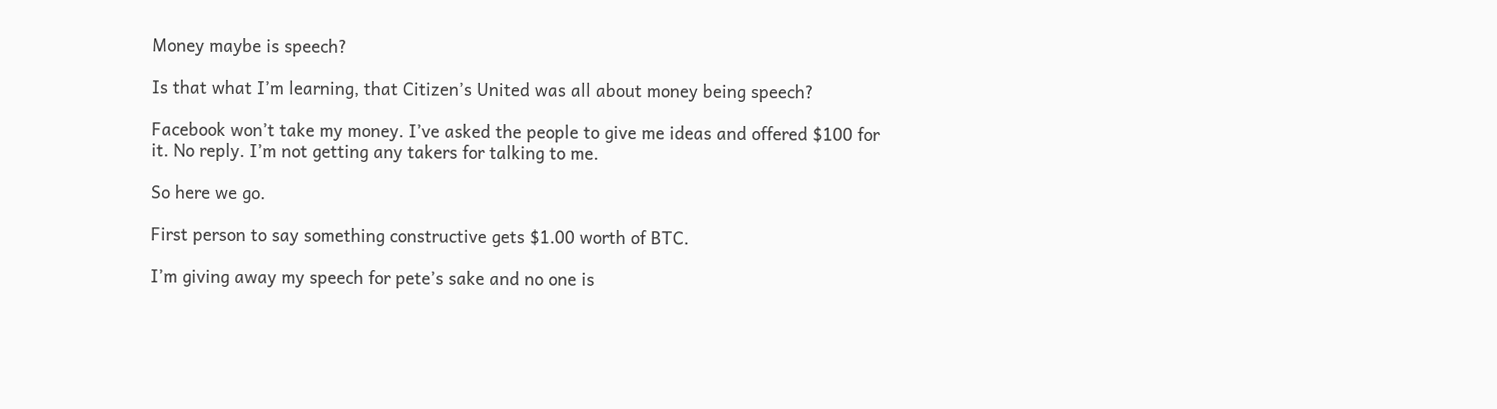Money maybe is speech?

Is that what I’m learning, that Citizen’s United was all about money being speech?

Facebook won’t take my money. I’ve asked the people to give me ideas and offered $100 for it. No reply. I’m not getting any takers for talking to me.

So here we go.

First person to say something constructive gets $1.00 worth of BTC.

I’m giving away my speech for pete’s sake and no one is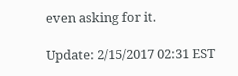even asking for it.

Update: 2/15/2017 02:31 EST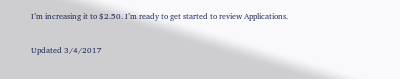I’m increasing it to $2.50. I’m ready to get started to review Applications.

Updated 3/4/2017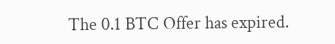The 0.1 BTC Offer has expired.